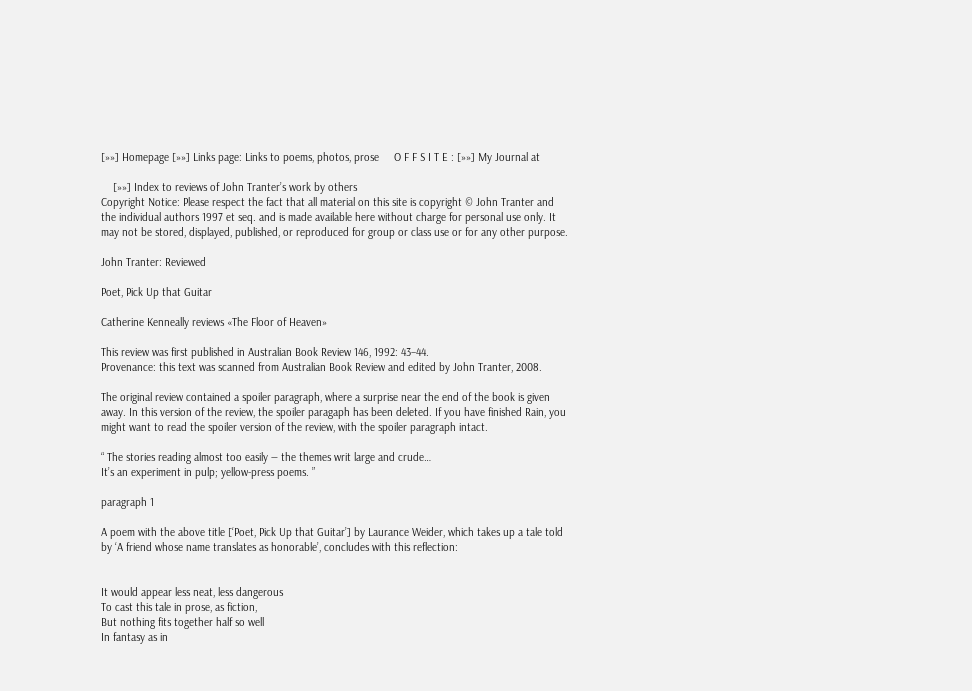[»»] Homepage [»»] Links page: Links to poems, photos, prose     O F F S I T E : [»»] My Journal at

    [»»] Index to reviews of John Tranter’s work by others
Copyright Notice: Please respect the fact that all material on this site is copyright © John Tranter and the individual authors 1997 et seq. and is made available here without charge for personal use only. It may not be stored, displayed, published, or reproduced for group or class use or for any other purpose.

John Tranter: Reviewed

Poet, Pick Up that Guitar

Catherine Kenneally reviews «The Floor of Heaven»

This review was first published in Australian Book Review 146, 1992: 43–44.
Provenance: this text was scanned from Australian Book Review and edited by John Tranter, 2008.

The original review contained a spoiler paragraph, where a surprise near the end of the book is given away. In this version of the review, the spoiler paragaph has been deleted. If you have finished Rain, you might want to read the spoiler version of the review, with the spoiler paragraph intact.

“ The stories reading almost too easily ― the themes writ large and crude…
It’s an experiment in pulp; yellow-press poems. ”

paragraph 1

A poem with the above title [‘Poet, Pick Up that Guitar’] by Laurance Weider, which takes up a tale told by ‘A friend whose name translates as honorable’, concludes with this reflection:


It would appear less neat, less dangerous
To cast this tale in prose, as fiction,
But nothing fits together half so well
In fantasy as in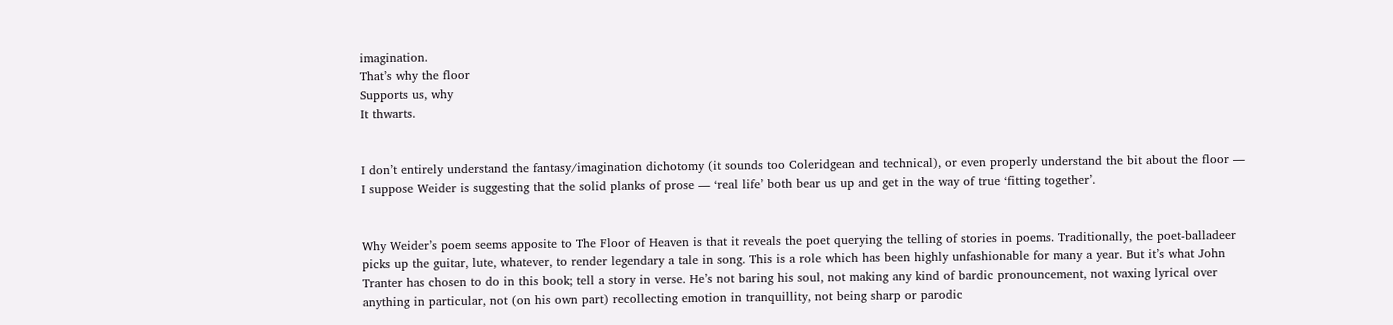imagination.
That’s why the floor
Supports us, why
It thwarts.


I don’t entirely understand the fantasy/imagination dichotomy (it sounds too Coleridgean and technical), or even properly understand the bit about the floor ― I suppose Weider is suggesting that the solid planks of prose ― ‘real life’ both bear us up and get in the way of true ‘fitting together’.


Why Weider’s poem seems apposite to The Floor of Heaven is that it reveals the poet querying the telling of stories in poems. Traditionally, the poet-balladeer picks up the guitar, lute, whatever, to render legendary a tale in song. This is a role which has been highly unfashionable for many a year. But it’s what John Tranter has chosen to do in this book; tell a story in verse. He’s not baring his soul, not making any kind of bardic pronouncement, not waxing lyrical over anything in particular, not (on his own part) recollecting emotion in tranquillity, not being sharp or parodic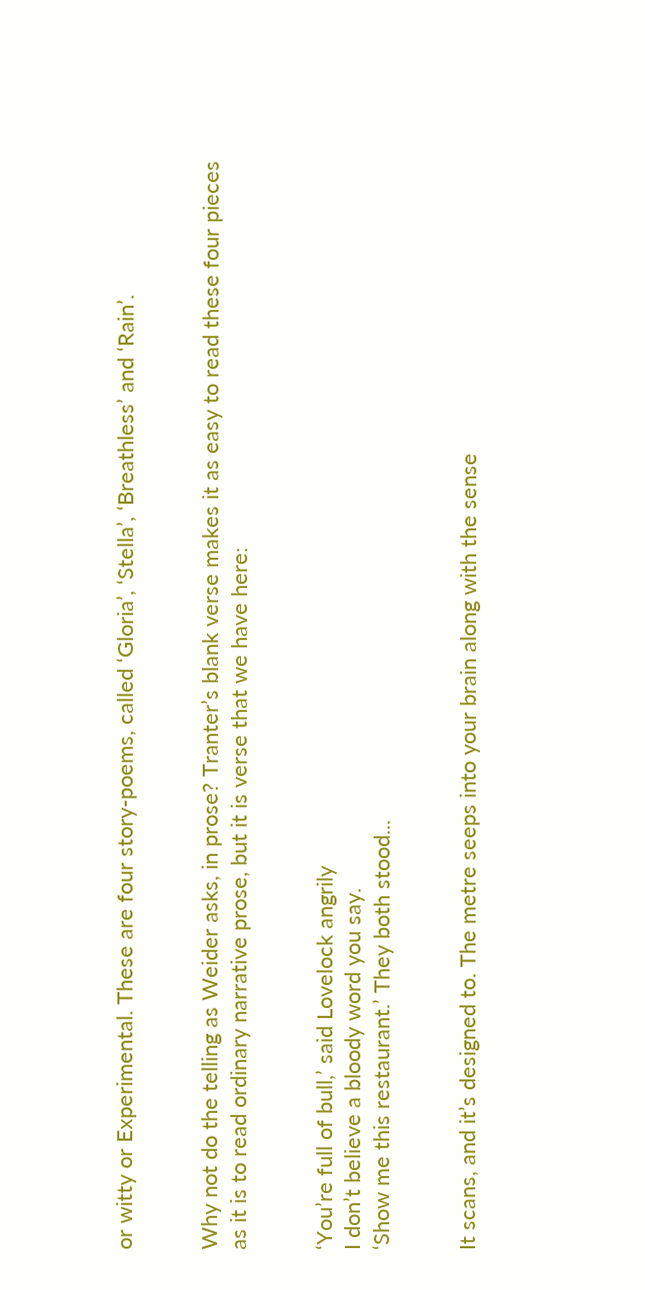or witty or Experimental. These are four story-poems, called ‘Gloria’, ‘Stella’, ‘Breathless’ and ‘Rain’.


Why not do the telling as Weider asks, in prose? Tranter’s blank verse makes it as easy to read these four pieces as it is to read ordinary narrative prose, but it is verse that we have here:


‘You’re full of bull,’ said Lovelock angrily
I don’t believe a bloody word you say.
‘Show me this restaurant.’ They both stood...


It scans, and it’s designed to. The metre seeps into your brain along with the sense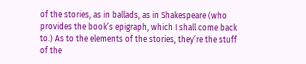of the stories, as in ballads, as in Shakespeare (who provides the book’s epigraph, which I shall come back to.) As to the elements of the stories, they’re the stuff of the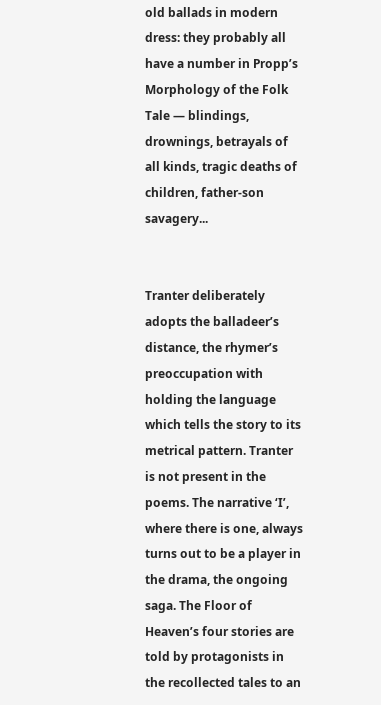old ballads in modern dress: they probably all have a number in Propp’s Morphology of the Folk Tale ― blindings, drownings, betrayals of all kinds, tragic deaths of children, father-son savagery...


Tranter deliberately adopts the balladeer’s distance, the rhymer’s preoccupation with holding the language which tells the story to its metrical pattern. Tranter is not present in the poems. The narrative ‘I’, where there is one, always turns out to be a player in the drama, the ongoing saga. The Floor of Heaven’s four stories are told by protagonists in the recollected tales to an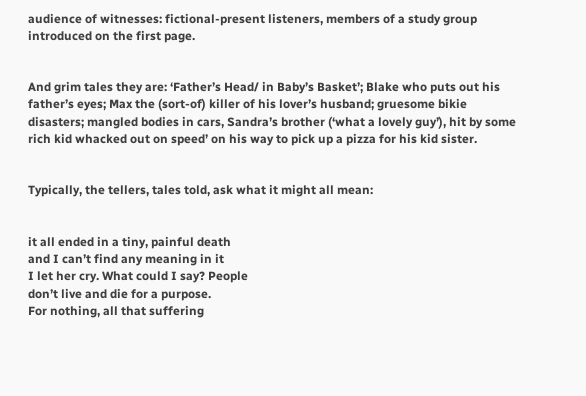audience of witnesses: fictional-present listeners, members of a study group introduced on the first page.


And grim tales they are: ‘Father’s Head/ in Baby’s Basket’; Blake who puts out his father’s eyes; Max the (sort-of) killer of his lover’s husband; gruesome bikie disasters; mangled bodies in cars, Sandra’s brother (‘what a lovely guy’), hit by some rich kid whacked out on speed’ on his way to pick up a pizza for his kid sister.


Typically, the tellers, tales told, ask what it might all mean:


it all ended in a tiny, painful death
and I can’t find any meaning in it
I let her cry. What could I say? People
don’t live and die for a purpose.
For nothing, all that suffering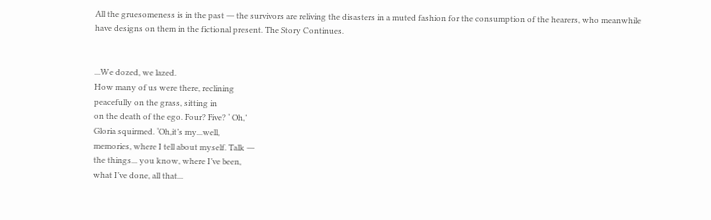All the gruesomeness is in the past ― the survivors are reliving the disasters in a muted fashion for the consumption of the hearers, who meanwhile have designs on them in the fictional present. The Story Continues.


...We dozed, we lazed.
How many of us were there, reclining
peacefully on the grass, sitting in
on the death of the ego. Four? Five? ‘ Oh,’
Gloria squirmed. ‘Oh,it’s my...well,
memories, where I tell about myself. Talk ―
the things... you know, where I’ve been,
what I’ve done, all that...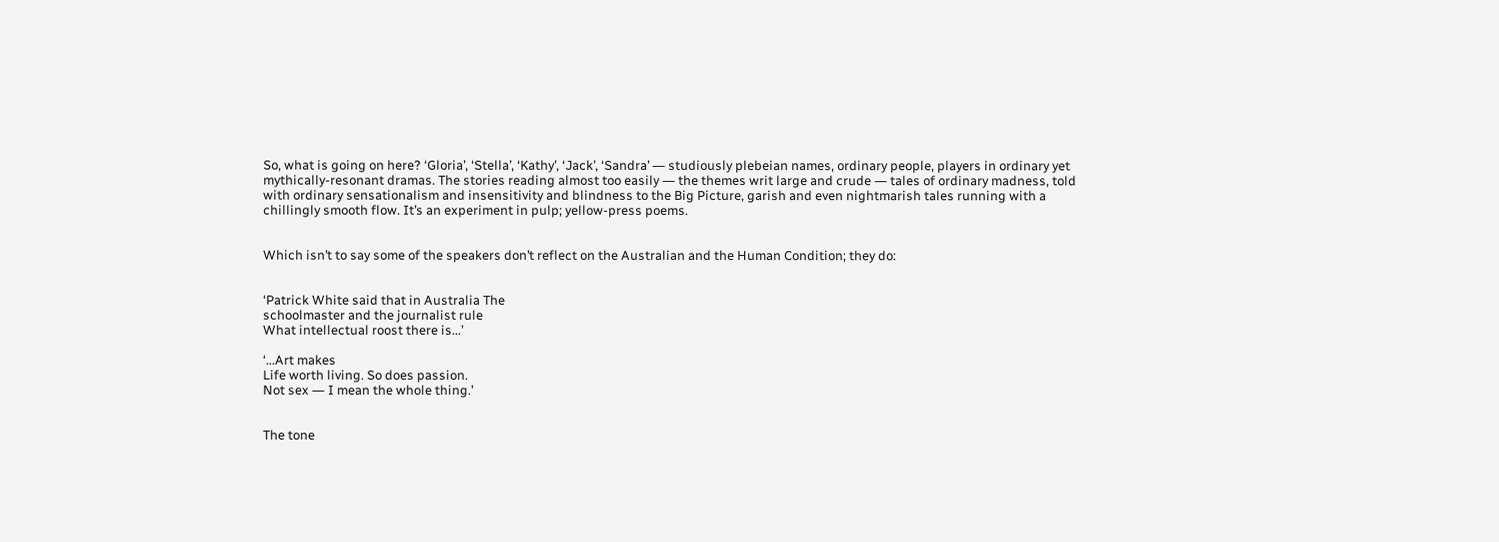So, what is going on here? ‘Gloria’, ‘Stella’, ‘Kathy’, ‘Jack’, ‘Sandra’ ― studiously plebeian names, ordinary people, players in ordinary yet mythically-resonant dramas. The stories reading almost too easily ― the themes writ large and crude ― tales of ordinary madness, told with ordinary sensationalism and insensitivity and blindness to the Big Picture, garish and even nightmarish tales running with a chillingly smooth flow. It’s an experiment in pulp; yellow-press poems.


Which isn’t to say some of the speakers don’t reflect on the Australian and the Human Condition; they do:


‘Patrick White said that in Australia The
schoolmaster and the journalist rule
What intellectual roost there is...’

‘...Art makes
Life worth living. So does passion.
Not sex ― I mean the whole thing.’


The tone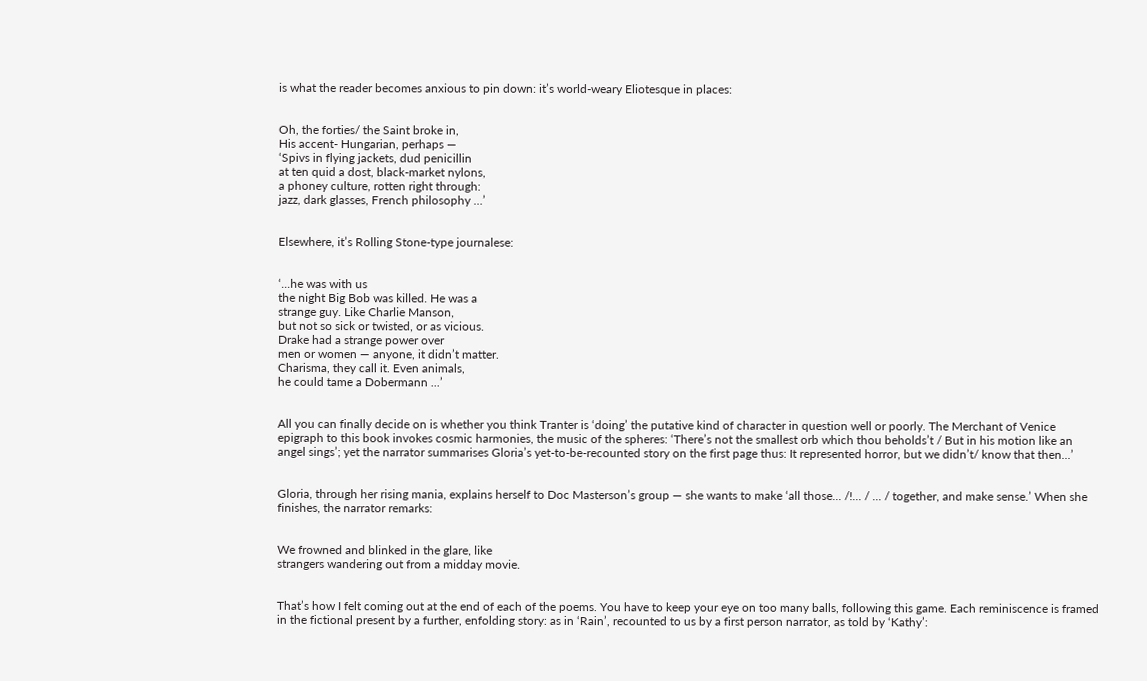is what the reader becomes anxious to pin down: it’s world-weary Eliotesque in places:


Oh, the forties/ the Saint broke in,
His accent- Hungarian, perhaps —
‘Spivs in flying jackets, dud penicillin
at ten quid a dost, black-market nylons,
a phoney culture, rotten right through:
jazz, dark glasses, French philosophy …’


Elsewhere, it’s Rolling Stone-type journalese:


‘...he was with us
the night Big Bob was killed. He was a
strange guy. Like Charlie Manson,
but not so sick or twisted, or as vicious.
Drake had a strange power over
men or women — anyone, it didn’t matter.
Charisma, they call it. Even animals,
he could tame a Dobermann ...’


All you can finally decide on is whether you think Tranter is ‘doing’ the putative kind of character in question well or poorly. The Merchant of Venice epigraph to this book invokes cosmic harmonies, the music of the spheres: ‘There’s not the smallest orb which thou beholds’t / But in his motion like an angel sings’; yet the narrator summarises Gloria’s yet-to-be-recounted story on the first page thus: It represented horror, but we didn’t/ know that then...’


Gloria, through her rising mania, explains herself to Doc Masterson’s group — she wants to make ‘all those... /!... / ... / together, and make sense.’ When she finishes, the narrator remarks:


We frowned and blinked in the glare, like
strangers wandering out from a midday movie.


That’s how I felt coming out at the end of each of the poems. You have to keep your eye on too many balls, following this game. Each reminiscence is framed in the fictional present by a further, enfolding story: as in ‘Rain’, recounted to us by a first person narrator, as told by ‘Kathy’: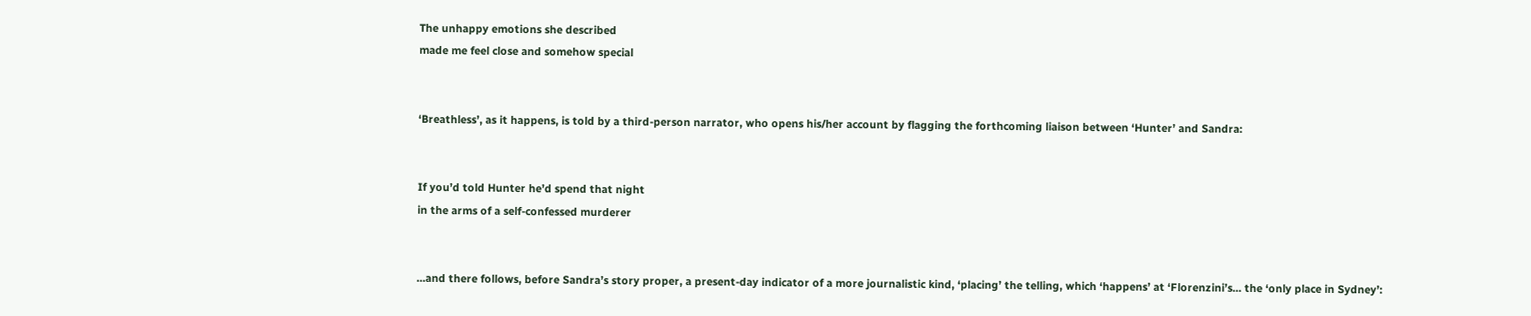The unhappy emotions she described
made me feel close and somehow special


‘Breathless’, as it happens, is told by a third-person narrator, who opens his/her account by flagging the forthcoming liaison between ‘Hunter’ and Sandra:


If you’d told Hunter he’d spend that night
in the arms of a self-confessed murderer


...and there follows, before Sandra’s story proper, a present-day indicator of a more journalistic kind, ‘placing’ the telling, which ‘happens’ at ‘Florenzini’s... the ‘only place in Sydney’: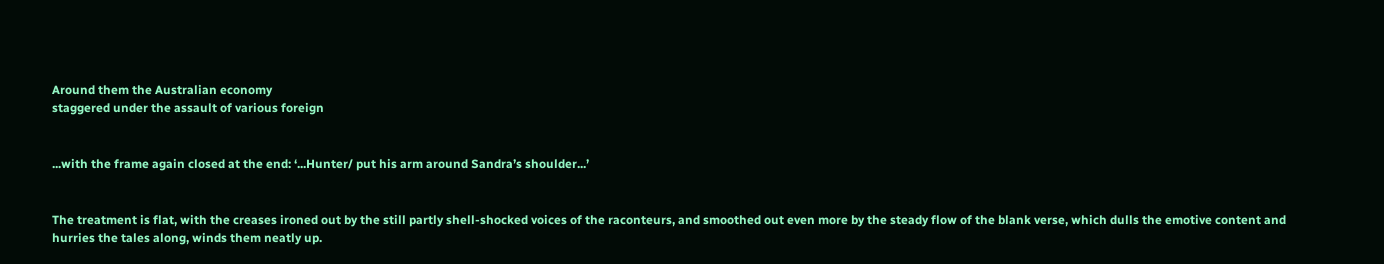Around them the Australian economy
staggered under the assault of various foreign


...with the frame again closed at the end: ‘...Hunter/ put his arm around Sandra’s shoulder...’


The treatment is flat, with the creases ironed out by the still partly shell-shocked voices of the raconteurs, and smoothed out even more by the steady flow of the blank verse, which dulls the emotive content and hurries the tales along, winds them neatly up.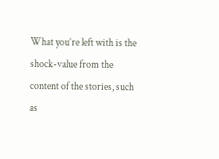What you’re left with is the shock-value from the content of the stories, such as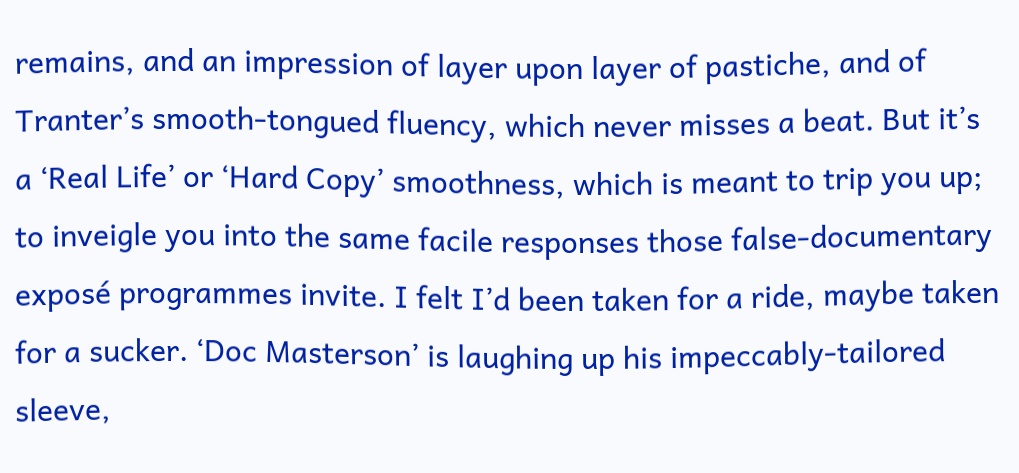remains, and an impression of layer upon layer of pastiche, and of Tranter’s smooth-tongued fluency, which never misses a beat. But it’s a ‘Real Life’ or ‘Hard Copy’ smoothness, which is meant to trip you up; to inveigle you into the same facile responses those false-documentary exposé programmes invite. I felt I’d been taken for a ride, maybe taken for a sucker. ‘Doc Masterson’ is laughing up his impeccably-tailored sleeve,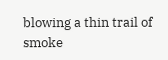blowing a thin trail of smoke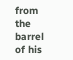from the barrel of his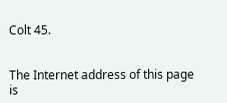Colt 45.


The Internet address of this page is